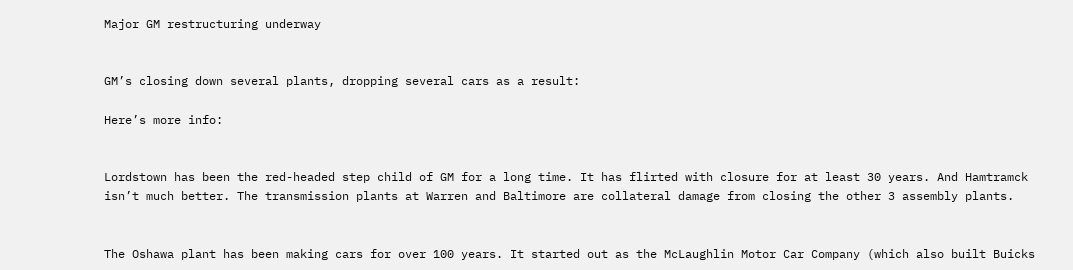Major GM restructuring underway


GM’s closing down several plants, dropping several cars as a result:

Here’s more info:


Lordstown has been the red-headed step child of GM for a long time. It has flirted with closure for at least 30 years. And Hamtramck isn’t much better. The transmission plants at Warren and Baltimore are collateral damage from closing the other 3 assembly plants.


The Oshawa plant has been making cars for over 100 years. It started out as the McLaughlin Motor Car Company (which also built Buicks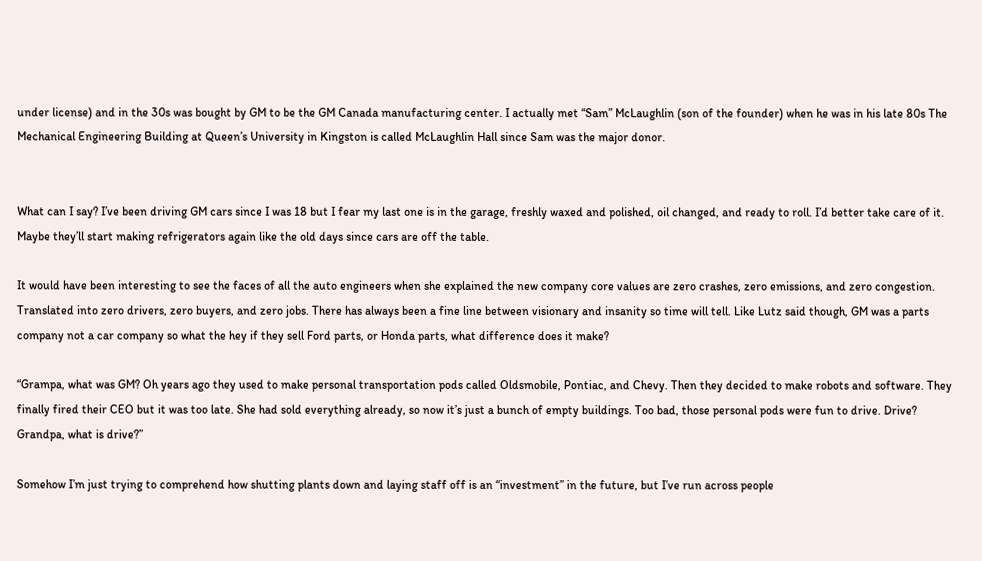under license) and in the 30s was bought by GM to be the GM Canada manufacturing center. I actually met “Sam” McLaughlin (son of the founder) when he was in his late 80s The Mechanical Engineering Building at Queen’s University in Kingston is called McLaughlin Hall since Sam was the major donor.


What can I say? I’ve been driving GM cars since I was 18 but I fear my last one is in the garage, freshly waxed and polished, oil changed, and ready to roll. I’d better take care of it. Maybe they’ll start making refrigerators again like the old days since cars are off the table.

It would have been interesting to see the faces of all the auto engineers when she explained the new company core values are zero crashes, zero emissions, and zero congestion. Translated into zero drivers, zero buyers, and zero jobs. There has always been a fine line between visionary and insanity so time will tell. Like Lutz said though, GM was a parts company not a car company so what the hey if they sell Ford parts, or Honda parts, what difference does it make?

“Grampa, what was GM? Oh years ago they used to make personal transportation pods called Oldsmobile, Pontiac, and Chevy. Then they decided to make robots and software. They finally fired their CEO but it was too late. She had sold everything already, so now it’s just a bunch of empty buildings. Too bad, those personal pods were fun to drive. Drive? Grandpa, what is drive?”

Somehow I’m just trying to comprehend how shutting plants down and laying staff off is an “investment” in the future, but I’ve run across people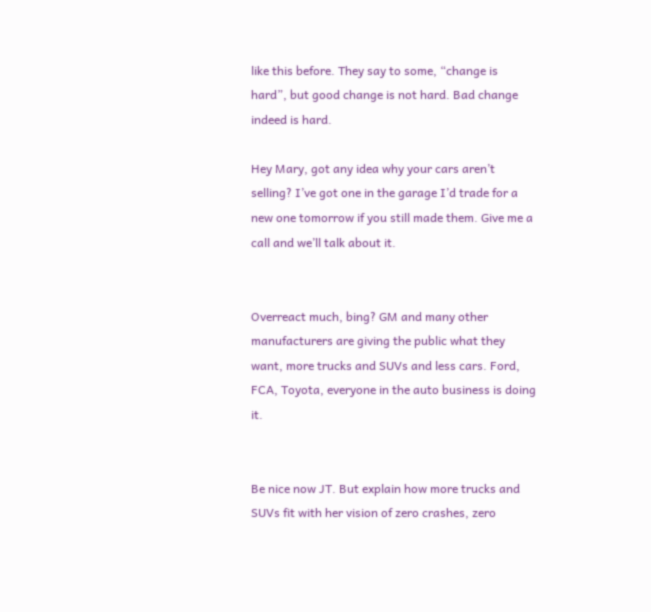like this before. They say to some, “change is hard”, but good change is not hard. Bad change indeed is hard.

Hey Mary, got any idea why your cars aren’t selling? I’ve got one in the garage I’d trade for a new one tomorrow if you still made them. Give me a call and we’ll talk about it.


Overreact much, bing? GM and many other manufacturers are giving the public what they want, more trucks and SUVs and less cars. Ford, FCA, Toyota, everyone in the auto business is doing it.


Be nice now JT. But explain how more trucks and SUVs fit with her vision of zero crashes, zero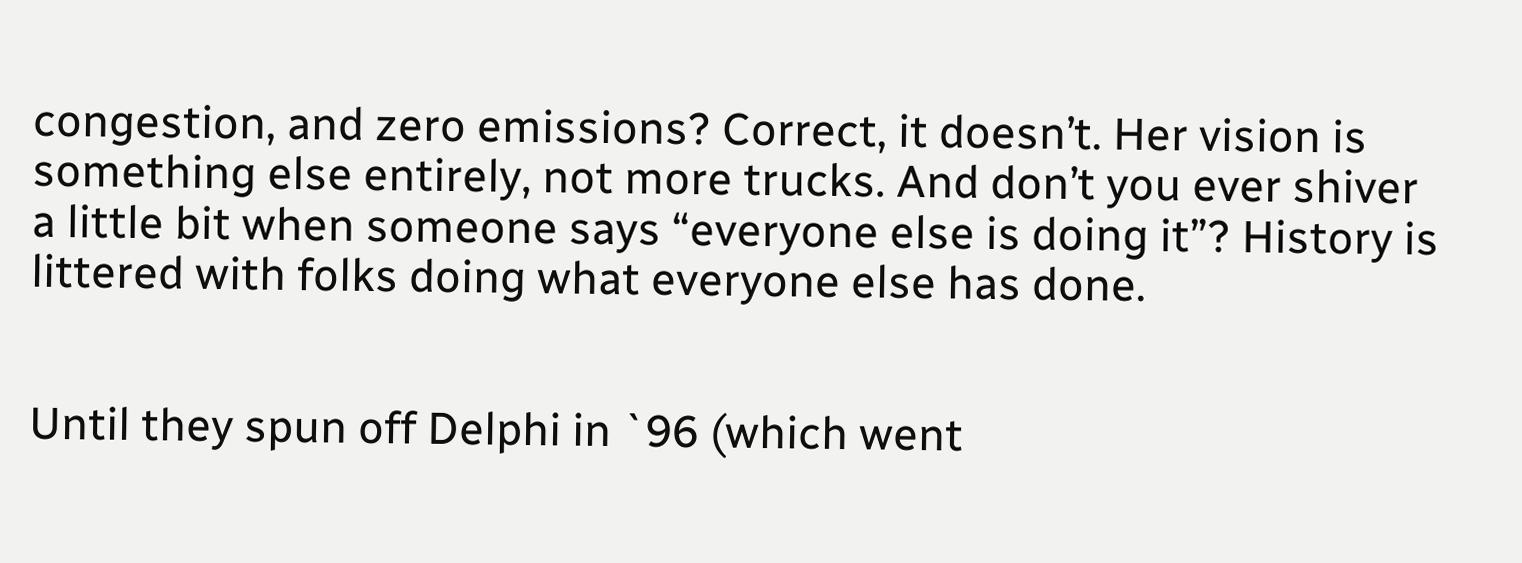congestion, and zero emissions? Correct, it doesn’t. Her vision is something else entirely, not more trucks. And don’t you ever shiver a little bit when someone says “everyone else is doing it”? History is littered with folks doing what everyone else has done.


Until they spun off Delphi in `96 (which went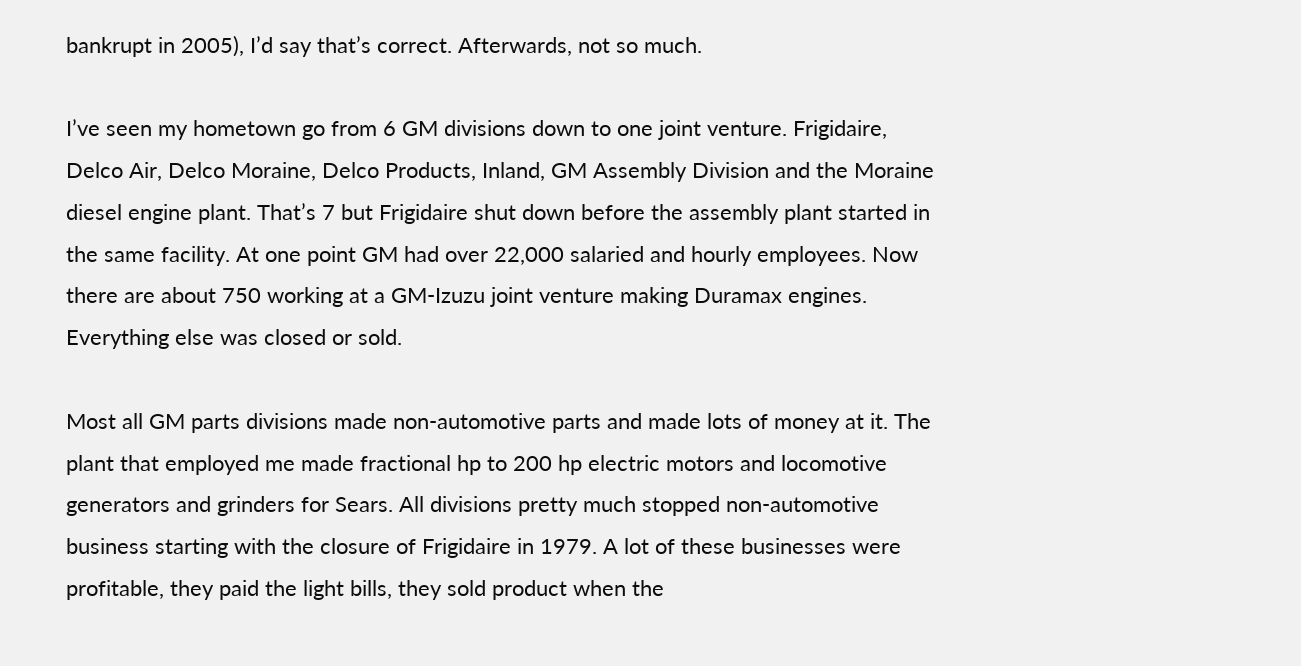bankrupt in 2005), I’d say that’s correct. Afterwards, not so much.

I’ve seen my hometown go from 6 GM divisions down to one joint venture. Frigidaire, Delco Air, Delco Moraine, Delco Products, Inland, GM Assembly Division and the Moraine diesel engine plant. That’s 7 but Frigidaire shut down before the assembly plant started in the same facility. At one point GM had over 22,000 salaried and hourly employees. Now there are about 750 working at a GM-Izuzu joint venture making Duramax engines. Everything else was closed or sold.

Most all GM parts divisions made non-automotive parts and made lots of money at it. The plant that employed me made fractional hp to 200 hp electric motors and locomotive generators and grinders for Sears. All divisions pretty much stopped non-automotive business starting with the closure of Frigidaire in 1979. A lot of these businesses were profitable, they paid the light bills, they sold product when the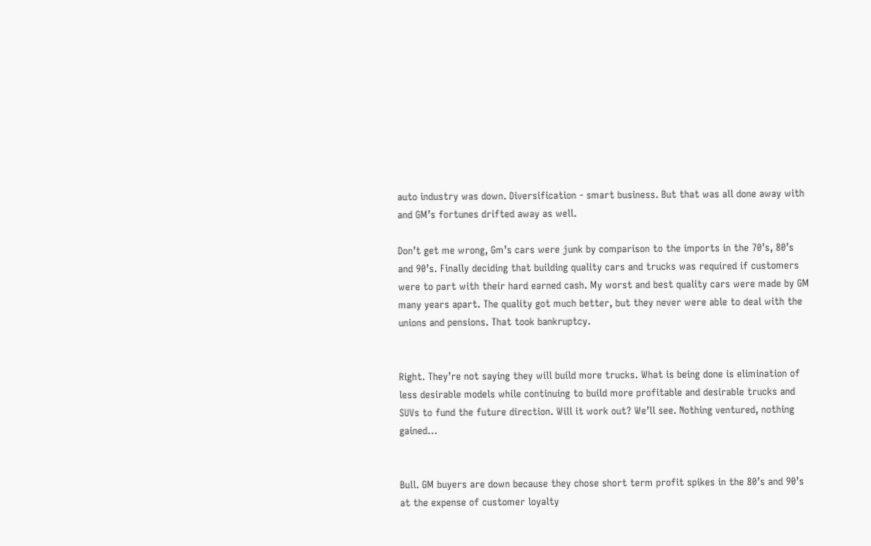auto industry was down. Diversification - smart business. But that was all done away with and GM’s fortunes drifted away as well.

Don’t get me wrong, Gm’s cars were junk by comparison to the imports in the 70’s, 80’s and 90’s. Finally deciding that building quality cars and trucks was required if customers were to part with their hard earned cash. My worst and best quality cars were made by GM many years apart. The quality got much better, but they never were able to deal with the unions and pensions. That took bankruptcy.


Right. They’re not saying they will build more trucks. What is being done is elimination of less desirable models while continuing to build more profitable and desirable trucks and SUVs to fund the future direction. Will it work out? We’ll see. Nothing ventured, nothing gained…


Bull. GM buyers are down because they chose short term profit spikes in the 80’s and 90’s at the expense of customer loyalty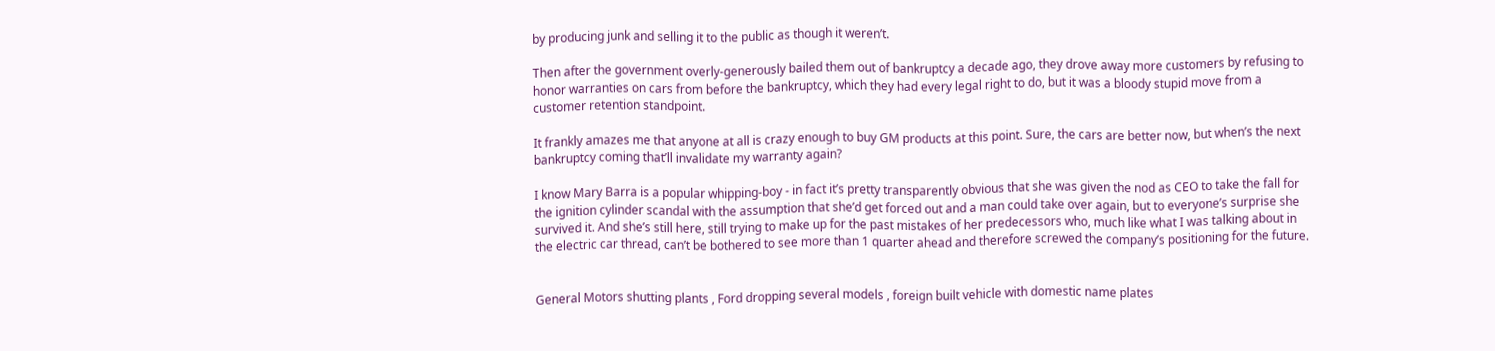by producing junk and selling it to the public as though it weren’t.

Then after the government overly-generously bailed them out of bankruptcy a decade ago, they drove away more customers by refusing to honor warranties on cars from before the bankruptcy, which they had every legal right to do, but it was a bloody stupid move from a customer retention standpoint.

It frankly amazes me that anyone at all is crazy enough to buy GM products at this point. Sure, the cars are better now, but when’s the next bankruptcy coming that’ll invalidate my warranty again?

I know Mary Barra is a popular whipping-boy - in fact it’s pretty transparently obvious that she was given the nod as CEO to take the fall for the ignition cylinder scandal with the assumption that she’d get forced out and a man could take over again, but to everyone’s surprise she survived it. And she’s still here, still trying to make up for the past mistakes of her predecessors who, much like what I was talking about in the electric car thread, can’t be bothered to see more than 1 quarter ahead and therefore screwed the company’s positioning for the future.


General Motors shutting plants , Ford dropping several models , foreign built vehicle with domestic name plates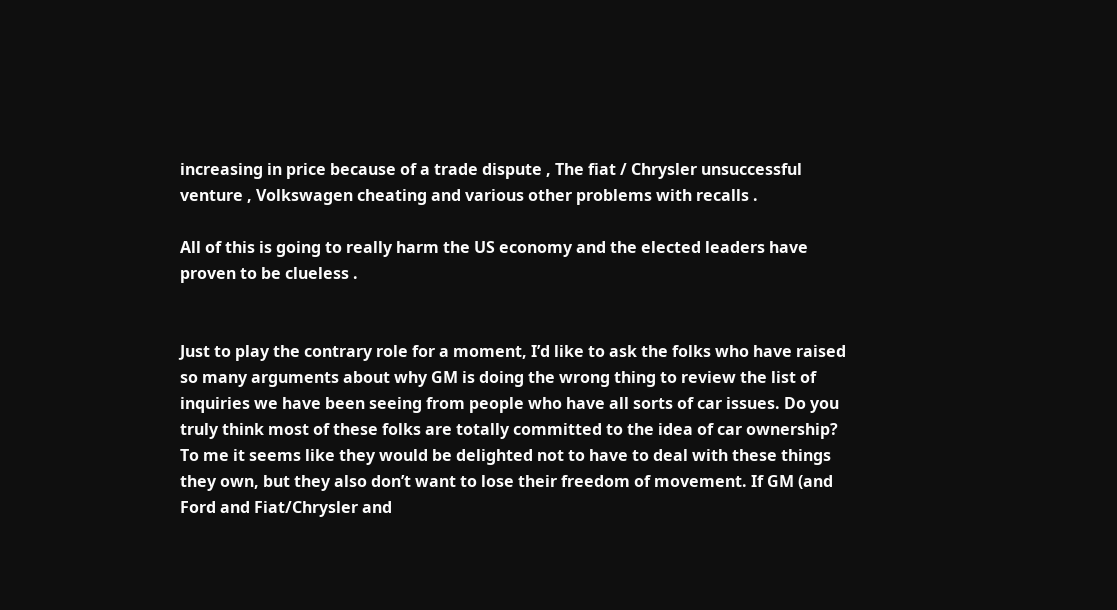increasing in price because of a trade dispute , The fiat / Chrysler unsuccessful venture , Volkswagen cheating and various other problems with recalls .

All of this is going to really harm the US economy and the elected leaders have proven to be clueless .


Just to play the contrary role for a moment, I’d like to ask the folks who have raised so many arguments about why GM is doing the wrong thing to review the list of inquiries we have been seeing from people who have all sorts of car issues. Do you truly think most of these folks are totally committed to the idea of car ownership? To me it seems like they would be delighted not to have to deal with these things they own, but they also don’t want to lose their freedom of movement. If GM (and Ford and Fiat/Chrysler and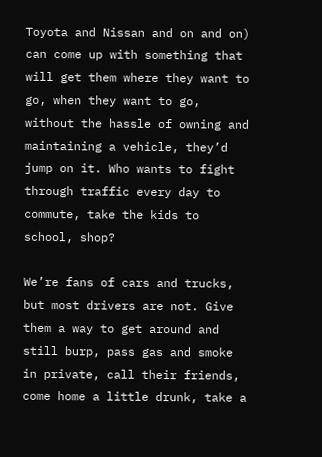Toyota and Nissan and on and on) can come up with something that will get them where they want to go, when they want to go, without the hassle of owning and maintaining a vehicle, they’d jump on it. Who wants to fight through traffic every day to commute, take the kids to school, shop?

We’re fans of cars and trucks, but most drivers are not. Give them a way to get around and still burp, pass gas and smoke in private, call their friends, come home a little drunk, take a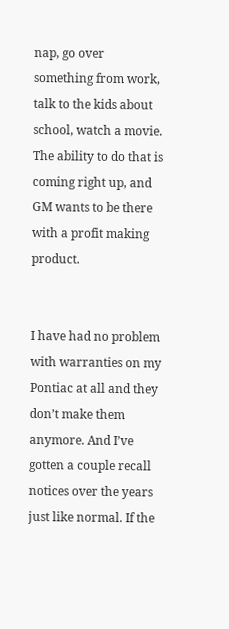nap, go over something from work, talk to the kids about school, watch a movie. The ability to do that is coming right up, and GM wants to be there with a profit making product.


I have had no problem with warranties on my Pontiac at all and they don’t make them anymore. And I’ve gotten a couple recall notices over the years just like normal. If the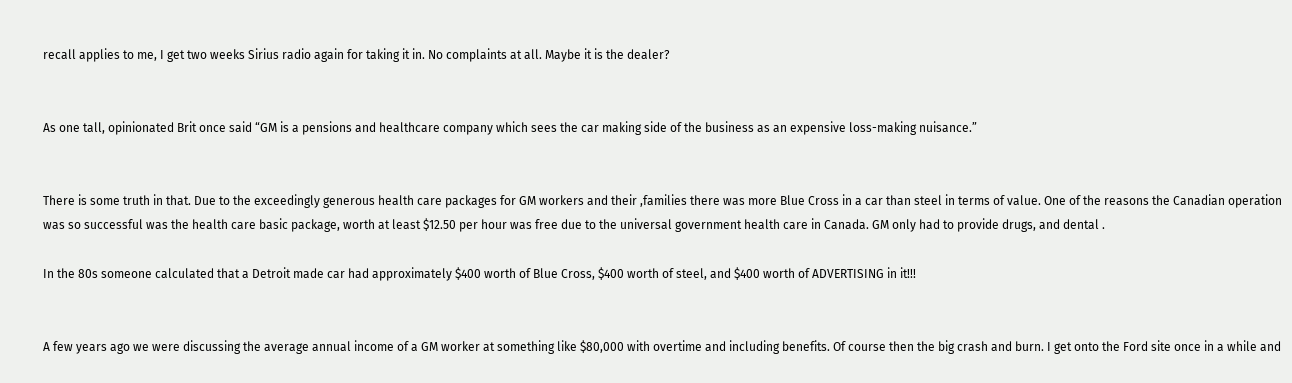recall applies to me, I get two weeks Sirius radio again for taking it in. No complaints at all. Maybe it is the dealer?


As one tall, opinionated Brit once said “GM is a pensions and healthcare company which sees the car making side of the business as an expensive loss-making nuisance.”


There is some truth in that. Due to the exceedingly generous health care packages for GM workers and their ,families there was more Blue Cross in a car than steel in terms of value. One of the reasons the Canadian operation was so successful was the health care basic package, worth at least $12.50 per hour was free due to the universal government health care in Canada. GM only had to provide drugs, and dental .

In the 80s someone calculated that a Detroit made car had approximately $400 worth of Blue Cross, $400 worth of steel, and $400 worth of ADVERTISING in it!!!


A few years ago we were discussing the average annual income of a GM worker at something like $80,000 with overtime and including benefits. Of course then the big crash and burn. I get onto the Ford site once in a while and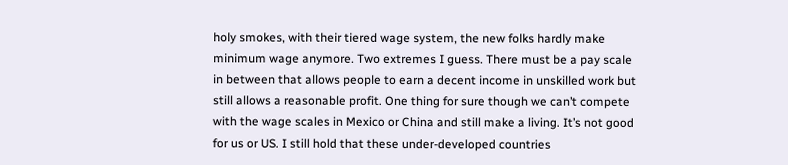holy smokes, with their tiered wage system, the new folks hardly make minimum wage anymore. Two extremes I guess. There must be a pay scale in between that allows people to earn a decent income in unskilled work but still allows a reasonable profit. One thing for sure though we can’t compete with the wage scales in Mexico or China and still make a living. It’s not good for us or US. I still hold that these under-developed countries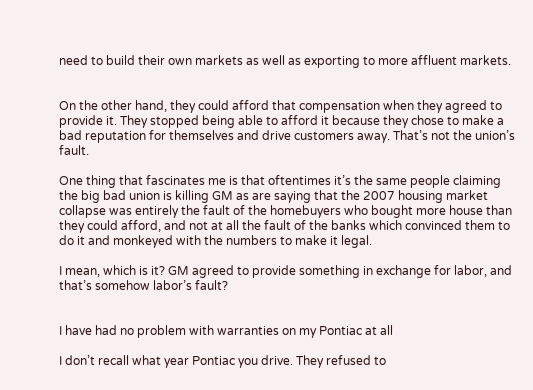need to build their own markets as well as exporting to more affluent markets.


On the other hand, they could afford that compensation when they agreed to provide it. They stopped being able to afford it because they chose to make a bad reputation for themselves and drive customers away. That’s not the union’s fault.

One thing that fascinates me is that oftentimes it’s the same people claiming the big bad union is killing GM as are saying that the 2007 housing market collapse was entirely the fault of the homebuyers who bought more house than they could afford, and not at all the fault of the banks which convinced them to do it and monkeyed with the numbers to make it legal.

I mean, which is it? GM agreed to provide something in exchange for labor, and that’s somehow labor’s fault?


I have had no problem with warranties on my Pontiac at all

I don’t recall what year Pontiac you drive. They refused to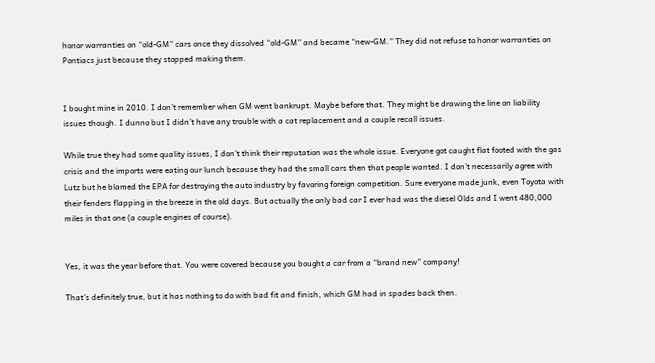honor warranties on “old-GM” cars once they dissolved “old-GM” and became “new-GM.” They did not refuse to honor warranties on Pontiacs just because they stopped making them.


I bought mine in 2010. I don’t remember when GM went bankrupt. Maybe before that. They might be drawing the line on liability issues though. I dunno but I didn’t have any trouble with a cat replacement and a couple recall issues.

While true they had some quality issues, I don’t think their reputation was the whole issue. Everyone got caught flat footed with the gas crisis and the imports were eating our lunch because they had the small cars then that people wanted. I don’t necessarily agree with Lutz but he blamed the EPA for destroying the auto industry by favoring foreign competition. Sure everyone made junk, even Toyota with their fenders flapping in the breeze in the old days. But actually the only bad car I ever had was the diesel Olds and I went 480,000 miles in that one (a couple engines of course).


Yes, it was the year before that. You were covered because you bought a car from a “brand new” company!

That’s definitely true, but it has nothing to do with bad fit and finish, which GM had in spades back then.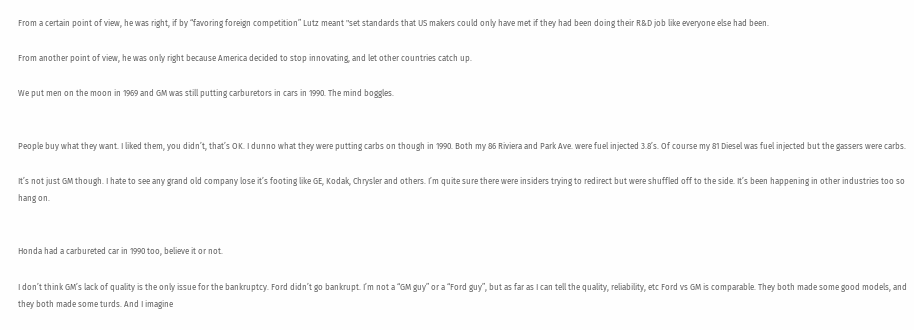From a certain point of view, he was right, if by “favoring foreign competition” Lutz meant "set standards that US makers could only have met if they had been doing their R&D job like everyone else had been.

From another point of view, he was only right because America decided to stop innovating, and let other countries catch up.

We put men on the moon in 1969 and GM was still putting carburetors in cars in 1990. The mind boggles.


People buy what they want. I liked them, you didn’t, that’s OK. I dunno what they were putting carbs on though in 1990. Both my 86 Riviera and Park Ave. were fuel injected 3.8’s. Of course my 81 Diesel was fuel injected but the gassers were carbs.

It’s not just GM though. I hate to see any grand old company lose it’s footing like GE, Kodak, Chrysler and others. I’m quite sure there were insiders trying to redirect but were shuffled off to the side. It’s been happening in other industries too so hang on.


Honda had a carbureted car in 1990 too, believe it or not.

I don’t think GM’s lack of quality is the only issue for the bankruptcy. Ford didn’t go bankrupt. I’m not a “GM guy” or a “Ford guy”, but as far as I can tell the quality, reliability, etc Ford vs GM is comparable. They both made some good models, and they both made some turds. And I imagine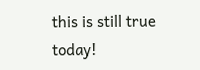this is still true today!